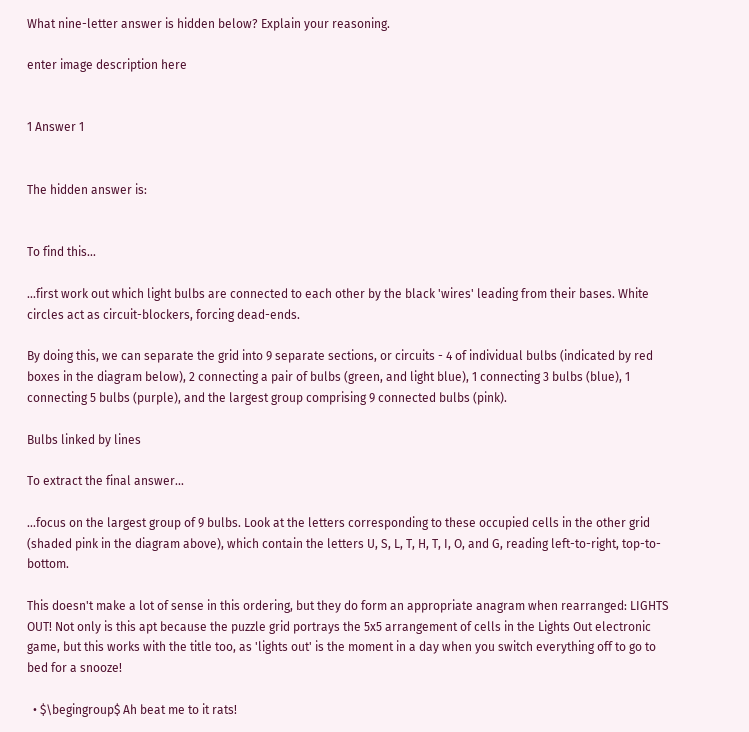What nine-letter answer is hidden below? Explain your reasoning.

enter image description here


1 Answer 1


The hidden answer is:


To find this...

...first work out which light bulbs are connected to each other by the black 'wires' leading from their bases. White circles act as circuit-blockers, forcing dead-ends.

By doing this, we can separate the grid into 9 separate sections, or circuits - 4 of individual bulbs (indicated by red boxes in the diagram below), 2 connecting a pair of bulbs (green, and light blue), 1 connecting 3 bulbs (blue), 1 connecting 5 bulbs (purple), and the largest group comprising 9 connected bulbs (pink).

Bulbs linked by lines

To extract the final answer...

...focus on the largest group of 9 bulbs. Look at the letters corresponding to these occupied cells in the other grid (shaded pink in the diagram above), which contain the letters U, S, L, T, H, T, I, O, and G, reading left-to-right, top-to-bottom.

This doesn't make a lot of sense in this ordering, but they do form an appropriate anagram when rearranged: LIGHTS OUT! Not only is this apt because the puzzle grid portrays the 5x5 arrangement of cells in the Lights Out electronic game, but this works with the title too, as 'lights out' is the moment in a day when you switch everything off to go to bed for a snooze!

  • $\begingroup$ Ah beat me to it rats!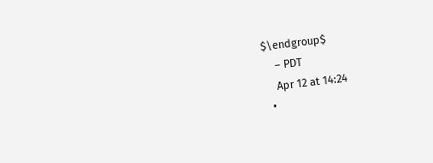$\endgroup$
    – PDT
    Apr 12 at 14:24
  •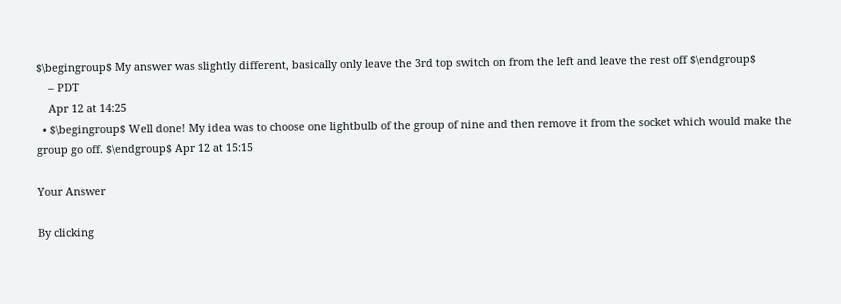$\begingroup$ My answer was slightly different, basically only leave the 3rd top switch on from the left and leave the rest off $\endgroup$
    – PDT
    Apr 12 at 14:25
  • $\begingroup$ Well done! My idea was to choose one lightbulb of the group of nine and then remove it from the socket which would make the group go off. $\endgroup$ Apr 12 at 15:15

Your Answer

By clicking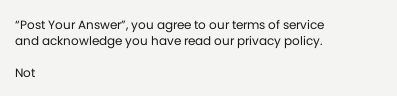“Post Your Answer”, you agree to our terms of service and acknowledge you have read our privacy policy.

Not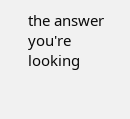the answer you're looking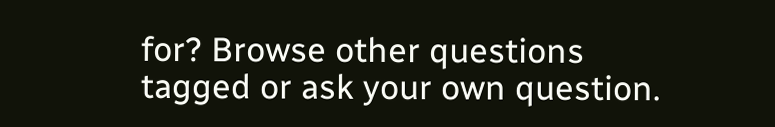for? Browse other questions tagged or ask your own question.